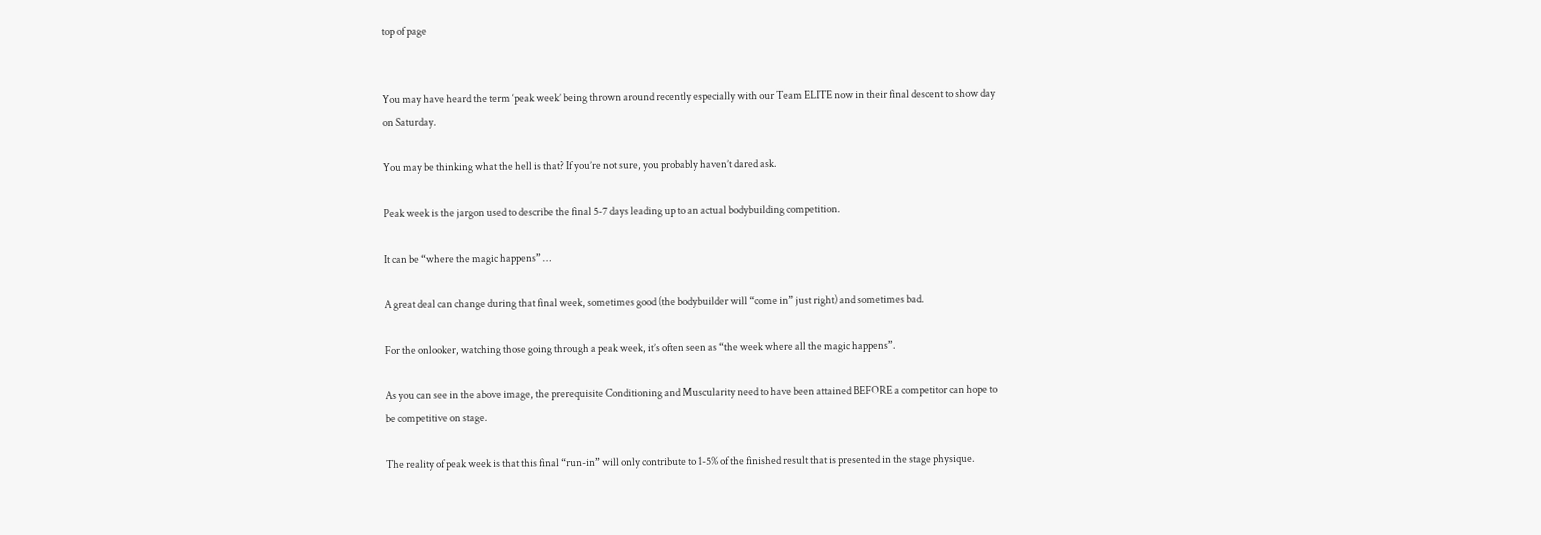top of page


You may have heard the term ‘peak week’ being thrown around recently especially with our Team ELITE now in their final descent to show day on Saturday.

You may be thinking what the hell is that? If you’re not sure, you probably haven’t dared ask.

Peak week is the jargon used to describe the final 5-7 days leading up to an actual bodybuilding competition.

It can be “where the magic happens” …

A great deal can change during that final week, sometimes good (the bodybuilder will “come in” just right) and sometimes bad.

For the onlooker, watching those going through a peak week, it’s often seen as “the week where all the magic happens”.

As you can see in the above image, the prerequisite Conditioning and Muscularity need to have been attained BEFORE a competitor can hope to be competitive on stage.

The reality of peak week is that this final “run-in” will only contribute to 1-5% of the finished result that is presented in the stage physique.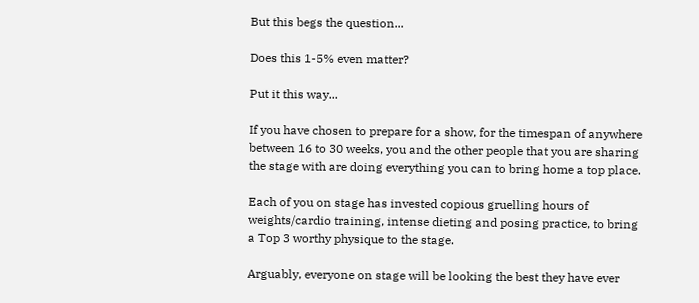But this begs the question...

Does this 1-5% even matter?

Put it this way...

If you have chosen to prepare for a show, for the timespan of anywhere between 16 to 30 weeks, you and the other people that you are sharing the stage with are doing everything you can to bring home a top place.

Each of you on stage has invested copious gruelling hours of weights/cardio training, intense dieting and posing practice, to bring a Top 3 worthy physique to the stage.

Arguably, everyone on stage will be looking the best they have ever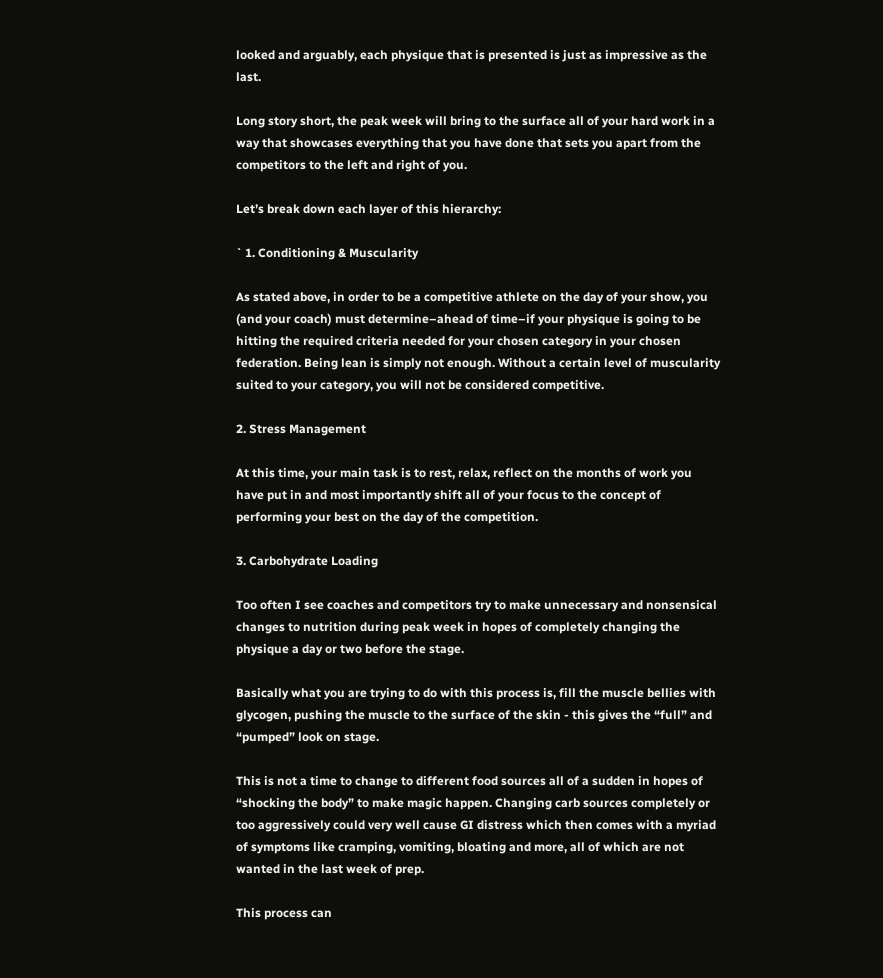looked and arguably, each physique that is presented is just as impressive as the last.

Long story short, the peak week will bring to the surface all of your hard work in a way that showcases everything that you have done that sets you apart from the competitors to the left and right of you.

Let’s break down each layer of this hierarchy:

` 1. Conditioning & Muscularity

As stated above, in order to be a competitive athlete on the day of your show, you (and your coach) must determine–ahead of time–if your physique is going to be hitting the required criteria needed for your chosen category in your chosen federation. Being lean is simply not enough. Without a certain level of muscularity suited to your category, you will not be considered competitive.

2. Stress Management

At this time, your main task is to rest, relax, reflect on the months of work you have put in and most importantly shift all of your focus to the concept of performing your best on the day of the competition.

3. Carbohydrate Loading

Too often I see coaches and competitors try to make unnecessary and nonsensical changes to nutrition during peak week in hopes of completely changing the physique a day or two before the stage.

Basically what you are trying to do with this process is, fill the muscle bellies with glycogen, pushing the muscle to the surface of the skin - this gives the “full” and “pumped” look on stage.

This is not a time to change to different food sources all of a sudden in hopes of “shocking the body” to make magic happen. Changing carb sources completely or too aggressively could very well cause GI distress which then comes with a myriad of symptoms like cramping, vomiting, bloating and more, all of which are not wanted in the last week of prep.

This process can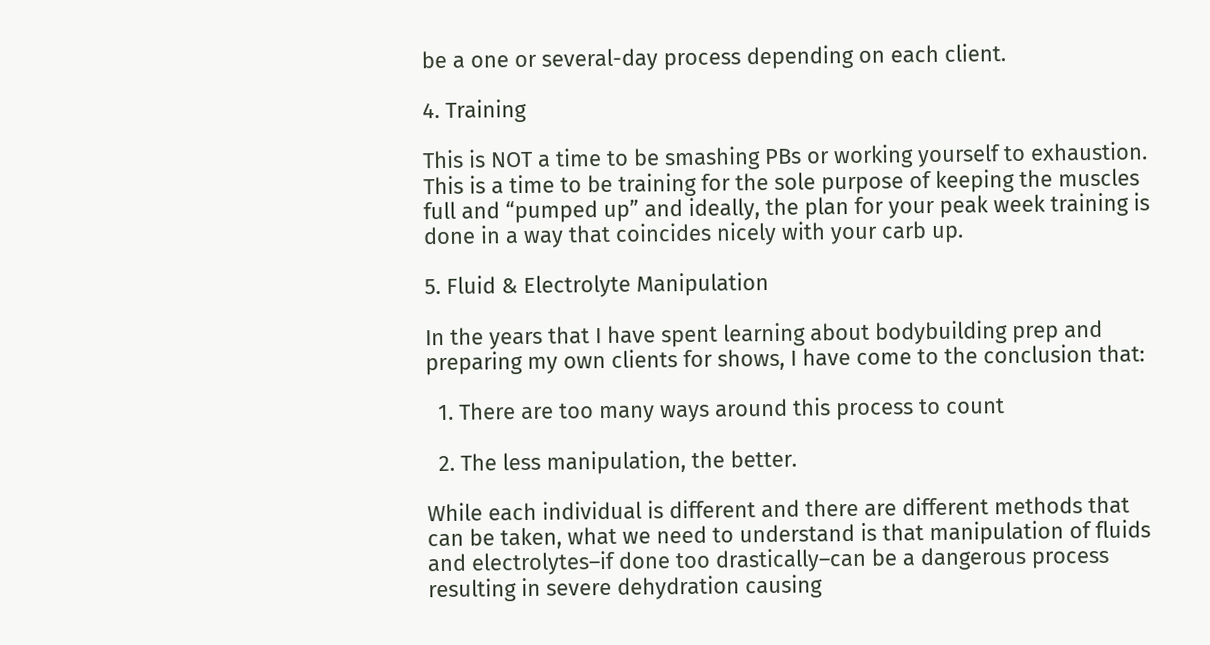be a one or several-day process depending on each client.

4. Training

This is NOT a time to be smashing PBs or working yourself to exhaustion. This is a time to be training for the sole purpose of keeping the muscles full and “pumped up” and ideally, the plan for your peak week training is done in a way that coincides nicely with your carb up.

5. Fluid & Electrolyte Manipulation

In the years that I have spent learning about bodybuilding prep and preparing my own clients for shows, I have come to the conclusion that:

  1. There are too many ways around this process to count

  2. The less manipulation, the better.

While each individual is different and there are different methods that can be taken, what we need to understand is that manipulation of fluids and electrolytes–if done too drastically–can be a dangerous process resulting in severe dehydration causing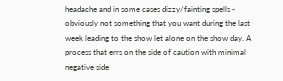headache and in some cases dizzy/fainting spells - obviously not something that you want during the last week leading to the show let alone on the show day. A process that errs on the side of caution with minimal negative side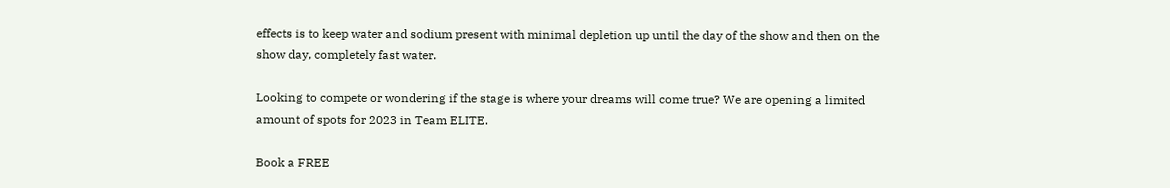effects is to keep water and sodium present with minimal depletion up until the day of the show and then on the show day, completely fast water.

Looking to compete or wondering if the stage is where your dreams will come true? We are opening a limited amount of spots for 2023 in Team ELITE.

Book a FREE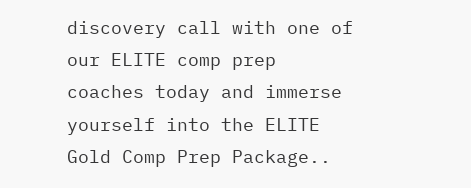discovery call with one of our ELITE comp prep coaches today and immerse yourself into the ELITE Gold Comp Prep Package..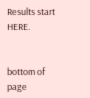Results start HERE.


bottom of page